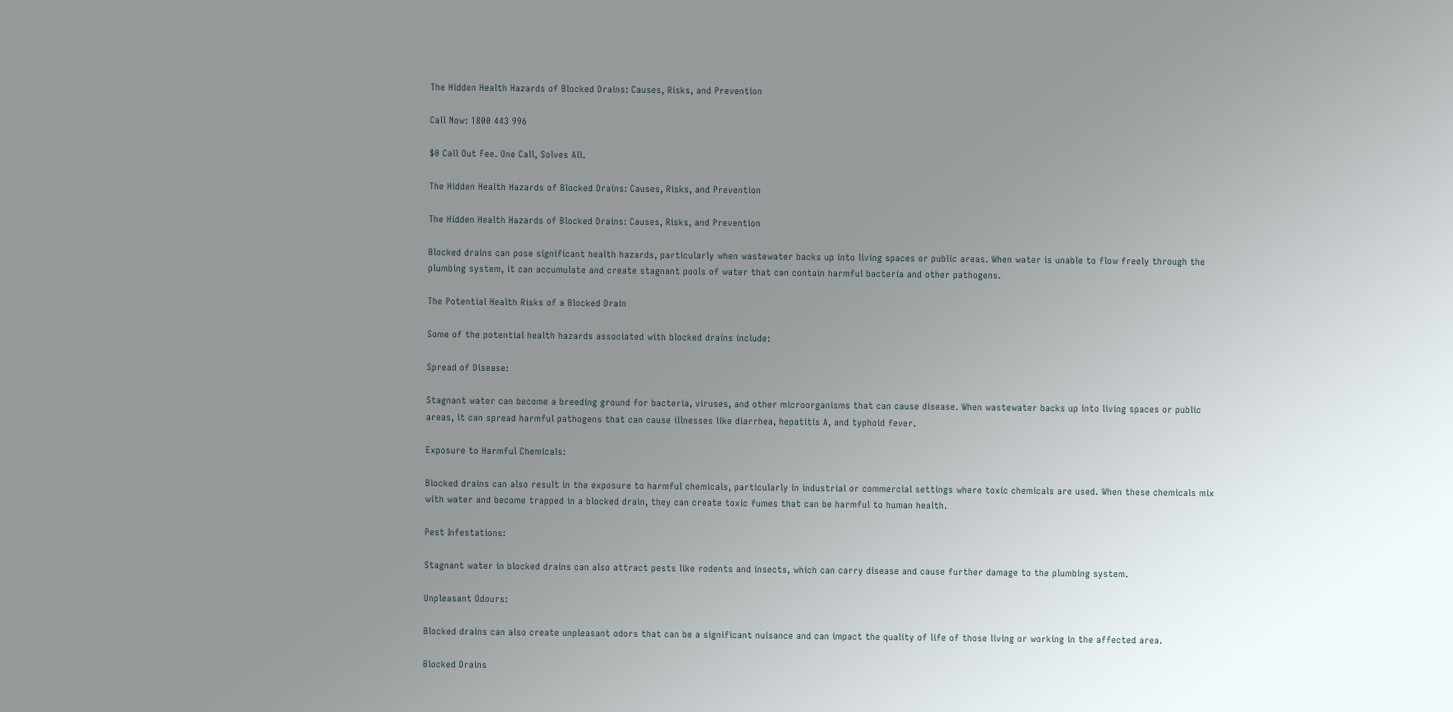The Hidden Health Hazards of Blocked Drains: Causes, Risks, and Prevention

Call Now: 1800 443 996

$0 Call Out Fee. One Call, Solves All.

The Hidden Health Hazards of Blocked Drains: Causes, Risks, and Prevention

The Hidden Health Hazards of Blocked Drains: Causes, Risks, and Prevention

Blocked drains can pose significant health hazards, particularly when wastewater backs up into living spaces or public areas. When water is unable to flow freely through the plumbing system, it can accumulate and create stagnant pools of water that can contain harmful bacteria and other pathogens.

The Potential Health Risks of a Blocked Drain

Some of the potential health hazards associated with blocked drains include:

Spread of Disease:

Stagnant water can become a breeding ground for bacteria, viruses, and other microorganisms that can cause disease. When wastewater backs up into living spaces or public areas, it can spread harmful pathogens that can cause illnesses like diarrhea, hepatitis A, and typhoid fever.

Exposure to Harmful Chemicals:

Blocked drains can also result in the exposure to harmful chemicals, particularly in industrial or commercial settings where toxic chemicals are used. When these chemicals mix with water and become trapped in a blocked drain, they can create toxic fumes that can be harmful to human health.

Pest Infestations:

Stagnant water in blocked drains can also attract pests like rodents and insects, which can carry disease and cause further damage to the plumbing system.

Unpleasant Odours:

Blocked drains can also create unpleasant odors that can be a significant nuisance and can impact the quality of life of those living or working in the affected area.

Blocked Drains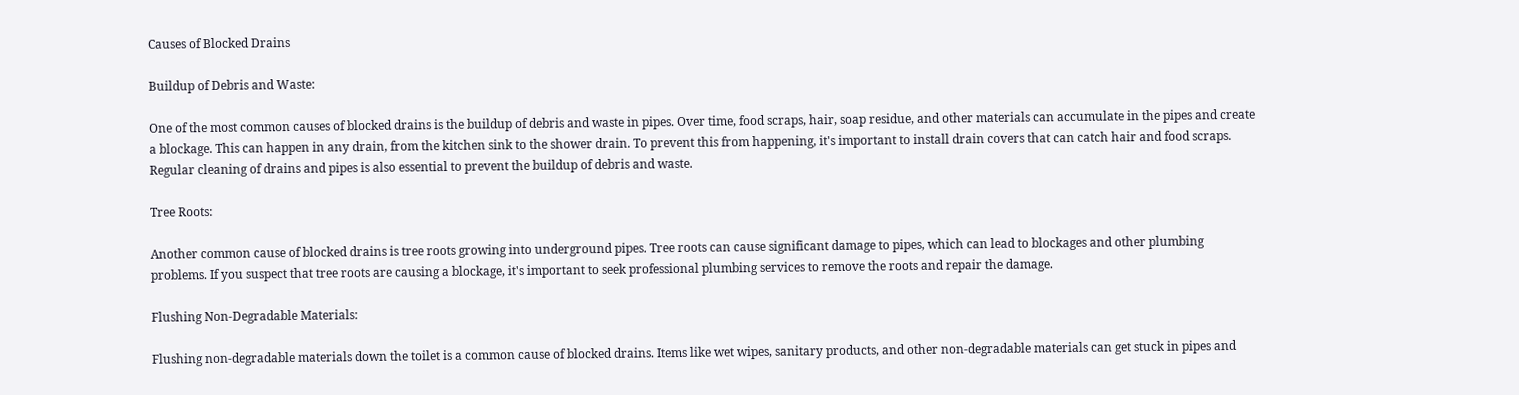Causes of Blocked Drains

Buildup of Debris and Waste:

One of the most common causes of blocked drains is the buildup of debris and waste in pipes. Over time, food scraps, hair, soap residue, and other materials can accumulate in the pipes and create a blockage. This can happen in any drain, from the kitchen sink to the shower drain. To prevent this from happening, it's important to install drain covers that can catch hair and food scraps. Regular cleaning of drains and pipes is also essential to prevent the buildup of debris and waste.

Tree Roots:

Another common cause of blocked drains is tree roots growing into underground pipes. Tree roots can cause significant damage to pipes, which can lead to blockages and other plumbing problems. If you suspect that tree roots are causing a blockage, it's important to seek professional plumbing services to remove the roots and repair the damage.

Flushing Non-Degradable Materials:

Flushing non-degradable materials down the toilet is a common cause of blocked drains. Items like wet wipes, sanitary products, and other non-degradable materials can get stuck in pipes and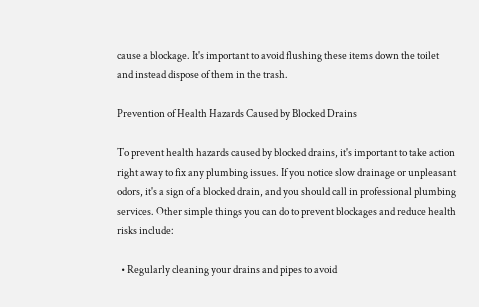cause a blockage. It's important to avoid flushing these items down the toilet and instead dispose of them in the trash.

Prevention of Health Hazards Caused by Blocked Drains

To prevent health hazards caused by blocked drains, it's important to take action right away to fix any plumbing issues. If you notice slow drainage or unpleasant odors, it's a sign of a blocked drain, and you should call in professional plumbing services. Other simple things you can do to prevent blockages and reduce health risks include:

  • Regularly cleaning your drains and pipes to avoid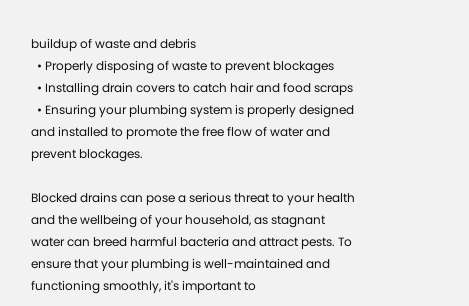buildup of waste and debris
  • Properly disposing of waste to prevent blockages
  • Installing drain covers to catch hair and food scraps
  • Ensuring your plumbing system is properly designed and installed to promote the free flow of water and prevent blockages.

Blocked drains can pose a serious threat to your health and the wellbeing of your household, as stagnant water can breed harmful bacteria and attract pests. To ensure that your plumbing is well-maintained and functioning smoothly, it's important to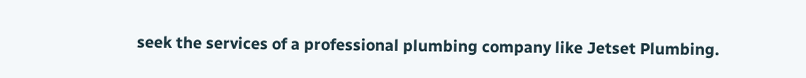seek the services of a professional plumbing company like Jetset Plumbing.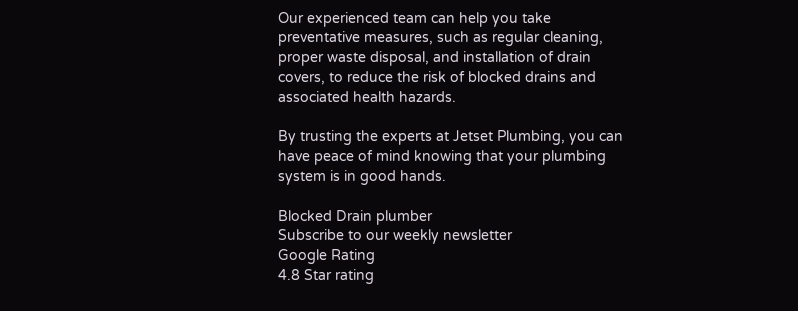Our experienced team can help you take preventative measures, such as regular cleaning, proper waste disposal, and installation of drain covers, to reduce the risk of blocked drains and associated health hazards.

By trusting the experts at Jetset Plumbing, you can have peace of mind knowing that your plumbing system is in good hands.

Blocked Drain plumber
Subscribe to our weekly newsletter
Google Rating
4.8 Star rating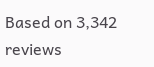Based on 3,342 reviews